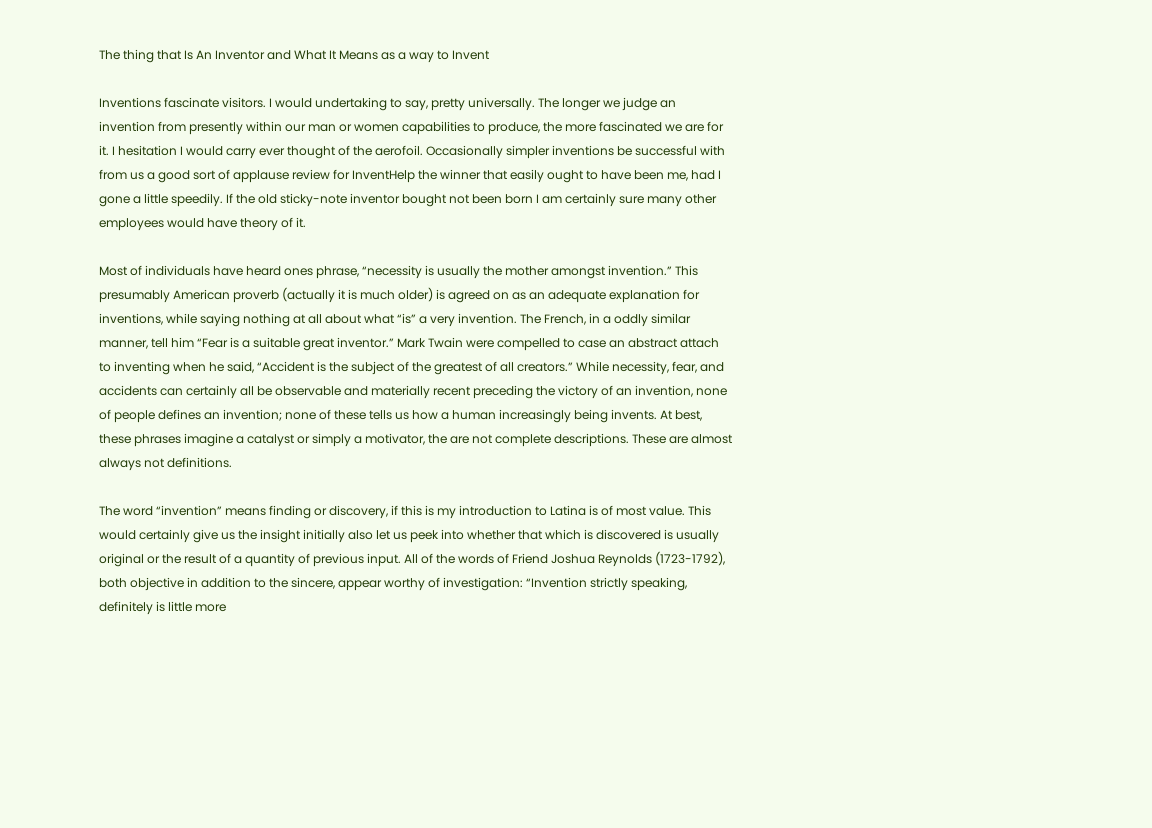The thing that Is An Inventor and What It Means as a way to Invent

Inventions fascinate visitors. I would undertaking to say, pretty universally. The longer we judge an invention from presently within our man or women capabilities to produce, the more fascinated we are for it. I hesitation I would carry ever thought of the aerofoil. Occasionally simpler inventions be successful with from us a good sort of applause review for InventHelp the winner that easily ought to have been me, had I gone a little speedily. If the old sticky-note inventor bought not been born I am certainly sure many other employees would have theory of it.

Most of individuals have heard ones phrase, “necessity is usually the mother amongst invention.” This presumably American proverb (actually it is much older) is agreed on as an adequate explanation for inventions, while saying nothing at all about what “is” a very invention. The French, in a oddly similar manner, tell him “Fear is a suitable great inventor.” Mark Twain were compelled to case an abstract attach to inventing when he said, “Accident is the subject of the greatest of all creators.” While necessity, fear, and accidents can certainly all be observable and materially recent preceding the victory of an invention, none of people defines an invention; none of these tells us how a human increasingly being invents. At best, these phrases imagine a catalyst or simply a motivator, the are not complete descriptions. These are almost always not definitions.

The word “invention” means finding or discovery, if this is my introduction to Latina is of most value. This would certainly give us the insight initially also let us peek into whether that which is discovered is usually original or the result of a quantity of previous input. All of the words of Friend Joshua Reynolds (1723-1792), both objective in addition to the sincere, appear worthy of investigation: “Invention strictly speaking, definitely is little more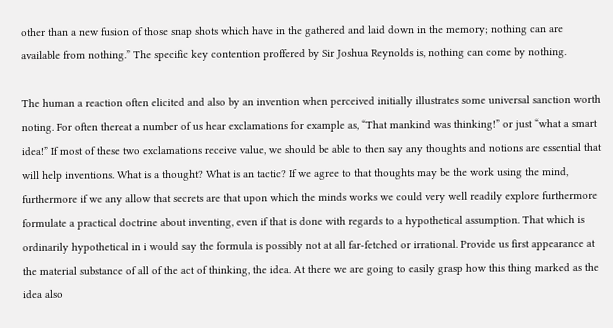other than a new fusion of those snap shots which have in the gathered and laid down in the memory; nothing can are available from nothing.” The specific key contention proffered by Sir Joshua Reynolds is, nothing can come by nothing.

The human a reaction often elicited and also by an invention when perceived initially illustrates some universal sanction worth noting. For often thereat a number of us hear exclamations for example as, “That mankind was thinking!” or just “what a smart idea!” If most of these two exclamations receive value, we should be able to then say any thoughts and notions are essential that will help inventions. What is a thought? What is an tactic? If we agree to that thoughts may be the work using the mind, furthermore if we any allow that secrets are that upon which the minds works we could very well readily explore furthermore formulate a practical doctrine about inventing, even if that is done with regards to a hypothetical assumption. That which is ordinarily hypothetical in i would say the formula is possibly not at all far-fetched or irrational. Provide us first appearance at the material substance of all of the act of thinking, the idea. At there we are going to easily grasp how this thing marked as the idea also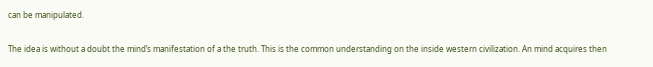can be manipulated.

The idea is without a doubt the mind’s manifestation of a the truth. This is the common understanding on the inside western civilization. An mind acquires then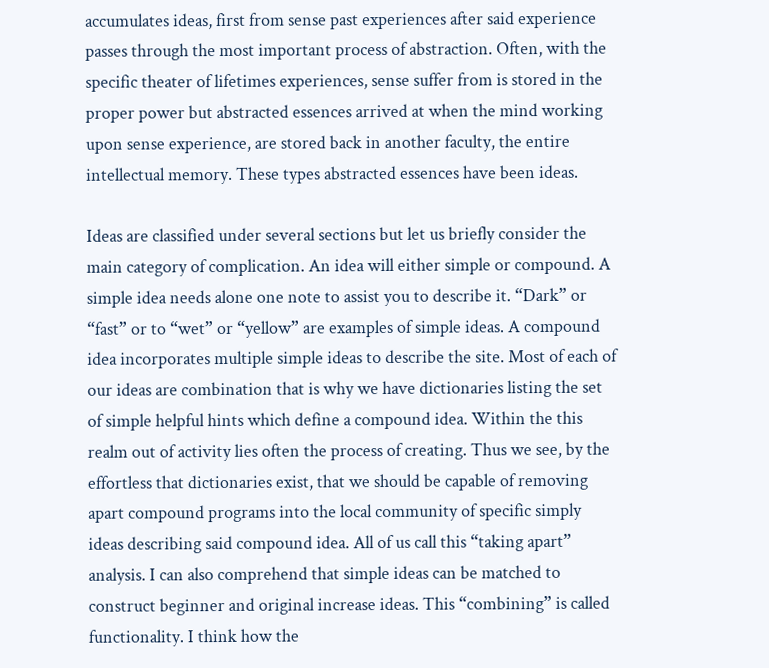accumulates ideas, first from sense past experiences after said experience passes through the most important process of abstraction. Often, with the specific theater of lifetimes experiences, sense suffer from is stored in the proper power but abstracted essences arrived at when the mind working upon sense experience, are stored back in another faculty, the entire intellectual memory. These types abstracted essences have been ideas.

Ideas are classified under several sections but let us briefly consider the main category of complication. An idea will either simple or compound. A simple idea needs alone one note to assist you to describe it. “Dark” or “fast” or to “wet” or “yellow” are examples of simple ideas. A compound idea incorporates multiple simple ideas to describe the site. Most of each of our ideas are combination that is why we have dictionaries listing the set of simple helpful hints which define a compound idea. Within the this realm out of activity lies often the process of creating. Thus we see, by the effortless that dictionaries exist, that we should be capable of removing apart compound programs into the local community of specific simply ideas describing said compound idea. All of us call this “taking apart” analysis. I can also comprehend that simple ideas can be matched to construct beginner and original increase ideas. This “combining” is called functionality. I think how the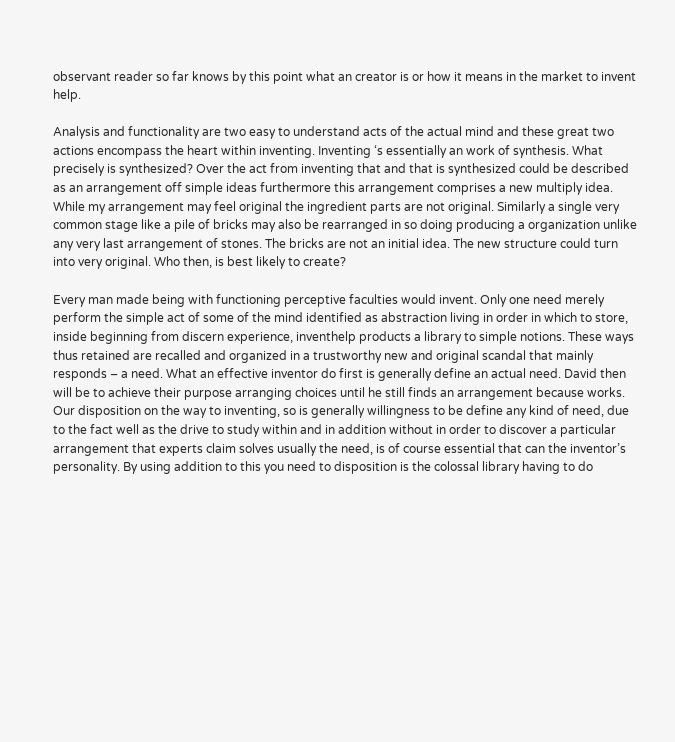observant reader so far knows by this point what an creator is or how it means in the market to invent help.

Analysis and functionality are two easy to understand acts of the actual mind and these great two actions encompass the heart within inventing. Inventing ‘s essentially an work of synthesis. What precisely is synthesized? Over the act from inventing that and that is synthesized could be described as an arrangement off simple ideas furthermore this arrangement comprises a new multiply idea. While my arrangement may feel original the ingredient parts are not original. Similarly a single very common stage like a pile of bricks may also be rearranged in so doing producing a organization unlike any very last arrangement of stones. The bricks are not an initial idea. The new structure could turn into very original. Who then, is best likely to create?

Every man made being with functioning perceptive faculties would invent. Only one need merely perform the simple act of some of the mind identified as abstraction living in order in which to store, inside beginning from discern experience, inventhelp products a library to simple notions. These ways thus retained are recalled and organized in a trustworthy new and original scandal that mainly responds – a need. What an effective inventor do first is generally define an actual need. David then will be to achieve their purpose arranging choices until he still finds an arrangement because works. Our disposition on the way to inventing, so is generally willingness to be define any kind of need, due to the fact well as the drive to study within and in addition without in order to discover a particular arrangement that experts claim solves usually the need, is of course essential that can the inventor’s personality. By using addition to this you need to disposition is the colossal library having to do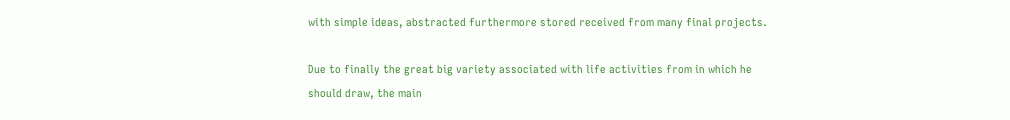with simple ideas, abstracted furthermore stored received from many final projects.

Due to finally the great big variety associated with life activities from in which he should draw, the main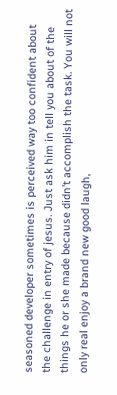seasoned developer sometimes is perceived way too confident about the challenge in entry of jesus. Just ask him in tell you about of the things he or she made because didn’t accomplish the task. You will not only real enjoy a brand new good laugh,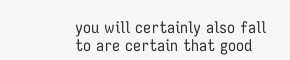you will certainly also fall to are certain that good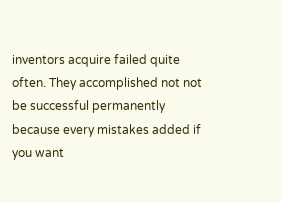inventors acquire failed quite often. They accomplished not not be successful permanently because every mistakes added if you want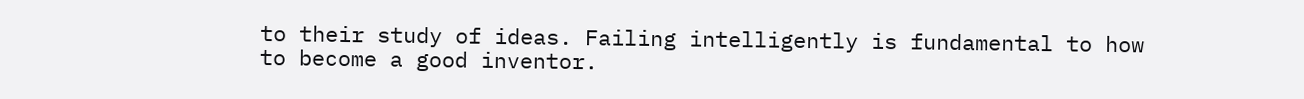to their study of ideas. Failing intelligently is fundamental to how to become a good inventor.